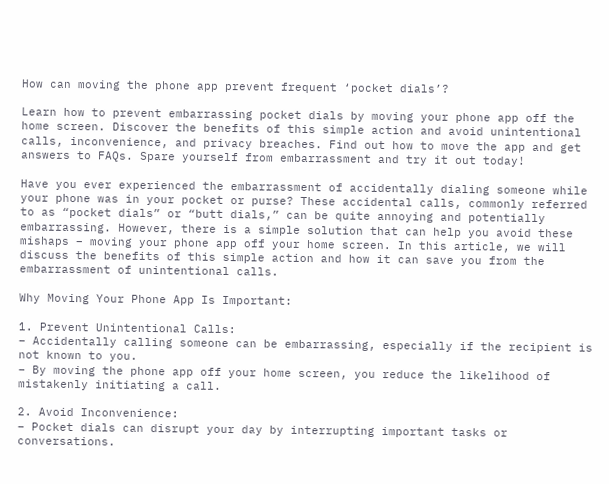How can moving the phone app prevent frequent ‘pocket dials’?

Learn how to prevent embarrassing pocket dials by moving your phone app off the home screen. Discover the benefits of this simple action and avoid unintentional calls, inconvenience, and privacy breaches. Find out how to move the app and get answers to FAQs. Spare yourself from embarrassment and try it out today!

Have you ever experienced the embarrassment of accidentally dialing someone while your phone was in your pocket or purse? These accidental calls, commonly referred to as “pocket dials” or “butt dials,” can be quite annoying and potentially embarrassing. However, there is a simple solution that can help you avoid these mishaps – moving your phone app off your home screen. In this article, we will discuss the benefits of this simple action and how it can save you from the embarrassment of unintentional calls.

Why Moving Your Phone App Is Important:

1. Prevent Unintentional Calls:
– Accidentally calling someone can be embarrassing, especially if the recipient is not known to you.
– By moving the phone app off your home screen, you reduce the likelihood of mistakenly initiating a call.

2. Avoid Inconvenience:
– Pocket dials can disrupt your day by interrupting important tasks or conversations.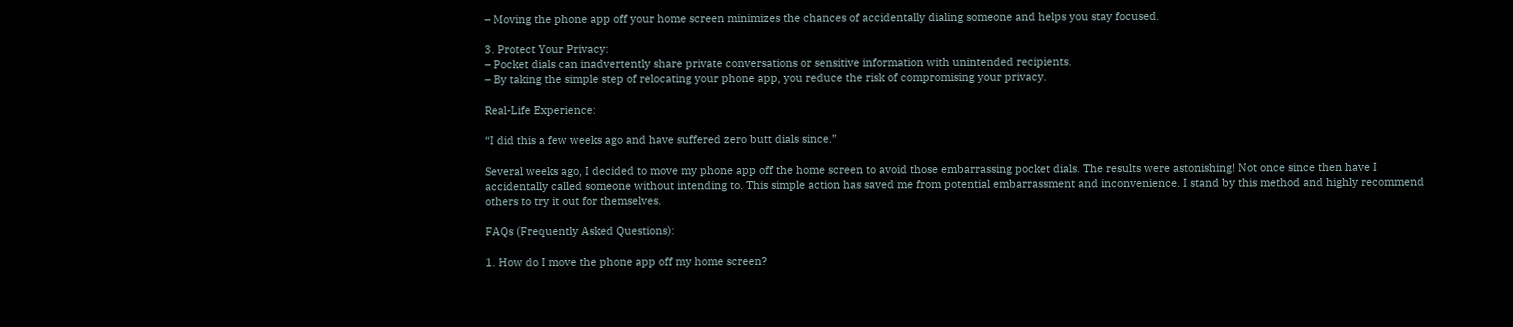– Moving the phone app off your home screen minimizes the chances of accidentally dialing someone and helps you stay focused.

3. Protect Your Privacy:
– Pocket dials can inadvertently share private conversations or sensitive information with unintended recipients.
– By taking the simple step of relocating your phone app, you reduce the risk of compromising your privacy.

Real-Life Experience:

“I did this a few weeks ago and have suffered zero butt dials since.”

Several weeks ago, I decided to move my phone app off the home screen to avoid those embarrassing pocket dials. The results were astonishing! Not once since then have I accidentally called someone without intending to. This simple action has saved me from potential embarrassment and inconvenience. I stand by this method and highly recommend others to try it out for themselves.

FAQs (Frequently Asked Questions):

1. How do I move the phone app off my home screen?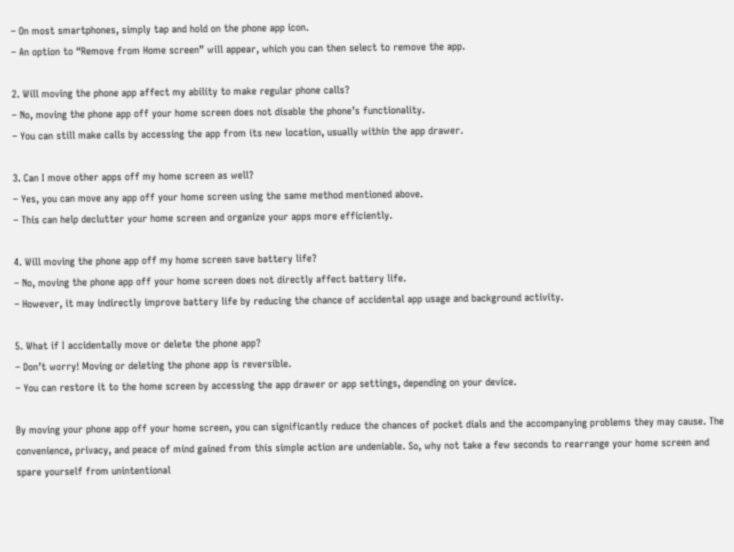– On most smartphones, simply tap and hold on the phone app icon.
– An option to “Remove from Home screen” will appear, which you can then select to remove the app.

2. Will moving the phone app affect my ability to make regular phone calls?
– No, moving the phone app off your home screen does not disable the phone’s functionality.
– You can still make calls by accessing the app from its new location, usually within the app drawer.

3. Can I move other apps off my home screen as well?
– Yes, you can move any app off your home screen using the same method mentioned above.
– This can help declutter your home screen and organize your apps more efficiently.

4. Will moving the phone app off my home screen save battery life?
– No, moving the phone app off your home screen does not directly affect battery life.
– However, it may indirectly improve battery life by reducing the chance of accidental app usage and background activity.

5. What if I accidentally move or delete the phone app?
– Don’t worry! Moving or deleting the phone app is reversible.
– You can restore it to the home screen by accessing the app drawer or app settings, depending on your device.

By moving your phone app off your home screen, you can significantly reduce the chances of pocket dials and the accompanying problems they may cause. The convenience, privacy, and peace of mind gained from this simple action are undeniable. So, why not take a few seconds to rearrange your home screen and spare yourself from unintentional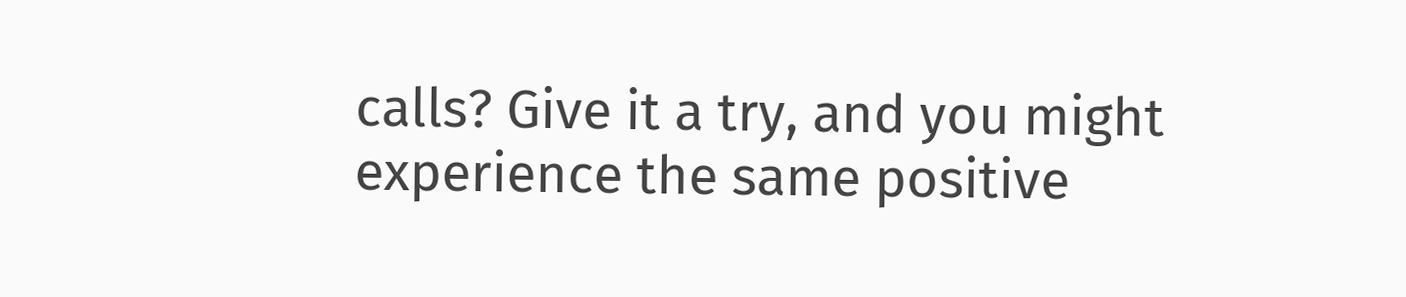calls? Give it a try, and you might experience the same positive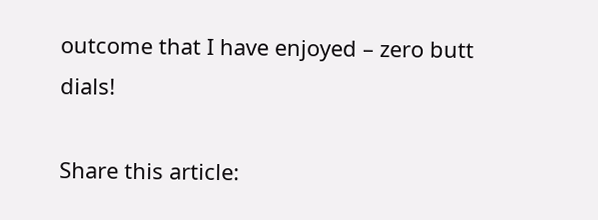outcome that I have enjoyed – zero butt dials!

Share this article: